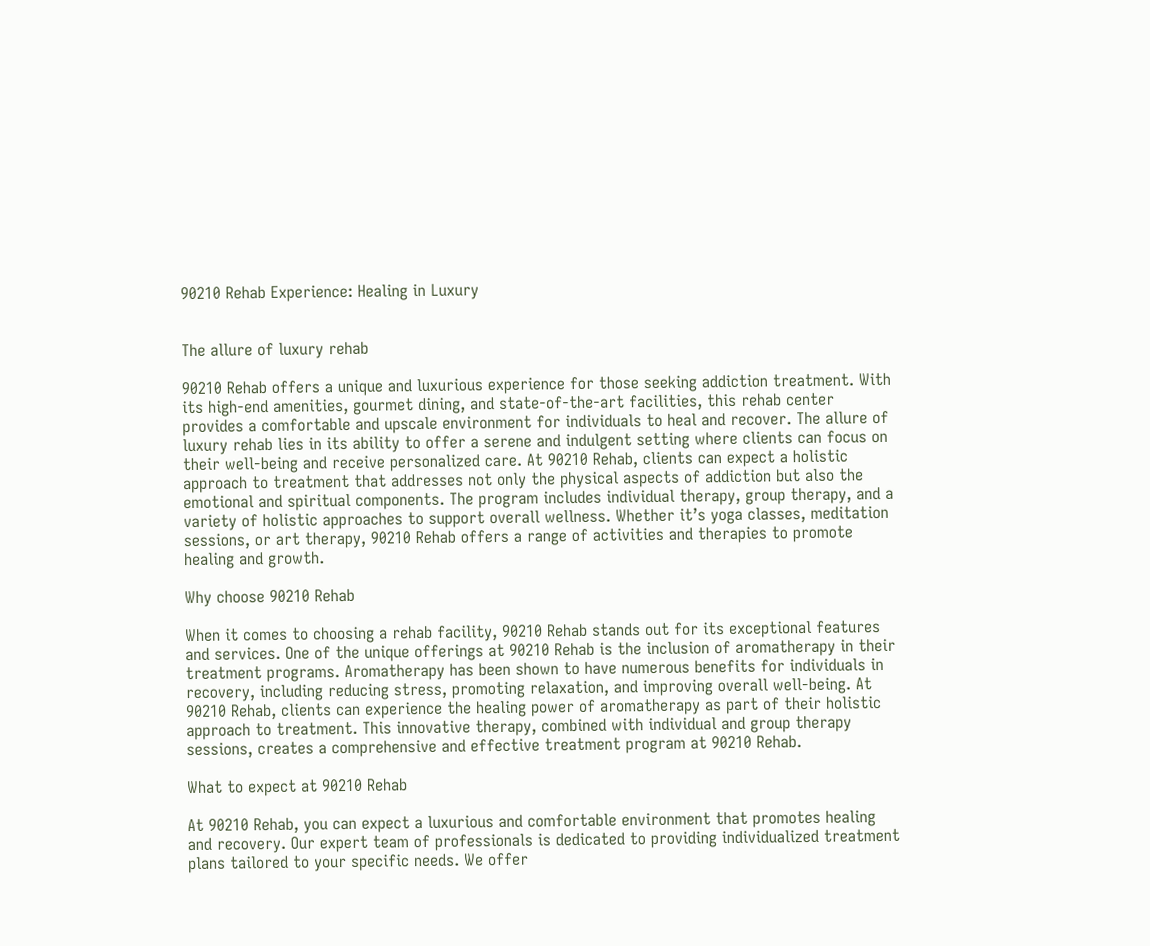90210 Rehab Experience: Healing in Luxury


The allure of luxury rehab

90210 Rehab offers a unique and luxurious experience for those seeking addiction treatment. With its high-end amenities, gourmet dining, and state-of-the-art facilities, this rehab center provides a comfortable and upscale environment for individuals to heal and recover. The allure of luxury rehab lies in its ability to offer a serene and indulgent setting where clients can focus on their well-being and receive personalized care. At 90210 Rehab, clients can expect a holistic approach to treatment that addresses not only the physical aspects of addiction but also the emotional and spiritual components. The program includes individual therapy, group therapy, and a variety of holistic approaches to support overall wellness. Whether it’s yoga classes, meditation sessions, or art therapy, 90210 Rehab offers a range of activities and therapies to promote healing and growth.

Why choose 90210 Rehab

When it comes to choosing a rehab facility, 90210 Rehab stands out for its exceptional features and services. One of the unique offerings at 90210 Rehab is the inclusion of aromatherapy in their treatment programs. Aromatherapy has been shown to have numerous benefits for individuals in recovery, including reducing stress, promoting relaxation, and improving overall well-being. At 90210 Rehab, clients can experience the healing power of aromatherapy as part of their holistic approach to treatment. This innovative therapy, combined with individual and group therapy sessions, creates a comprehensive and effective treatment program at 90210 Rehab.

What to expect at 90210 Rehab

At 90210 Rehab, you can expect a luxurious and comfortable environment that promotes healing and recovery. Our expert team of professionals is dedicated to providing individualized treatment plans tailored to your specific needs. We offer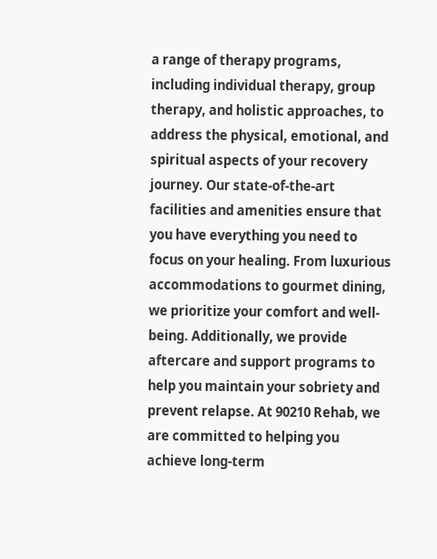a range of therapy programs, including individual therapy, group therapy, and holistic approaches, to address the physical, emotional, and spiritual aspects of your recovery journey. Our state-of-the-art facilities and amenities ensure that you have everything you need to focus on your healing. From luxurious accommodations to gourmet dining, we prioritize your comfort and well-being. Additionally, we provide aftercare and support programs to help you maintain your sobriety and prevent relapse. At 90210 Rehab, we are committed to helping you achieve long-term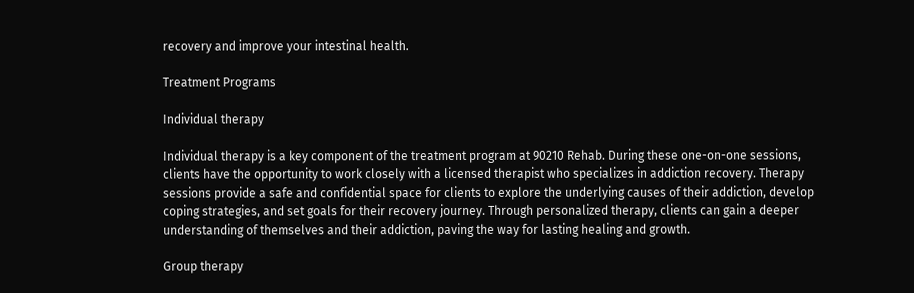recovery and improve your intestinal health.

Treatment Programs

Individual therapy

Individual therapy is a key component of the treatment program at 90210 Rehab. During these one-on-one sessions, clients have the opportunity to work closely with a licensed therapist who specializes in addiction recovery. Therapy sessions provide a safe and confidential space for clients to explore the underlying causes of their addiction, develop coping strategies, and set goals for their recovery journey. Through personalized therapy, clients can gain a deeper understanding of themselves and their addiction, paving the way for lasting healing and growth.

Group therapy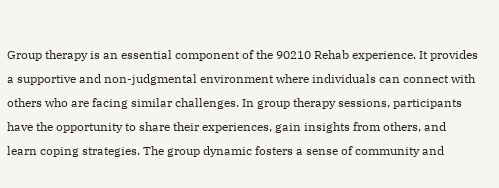Group therapy is an essential component of the 90210 Rehab experience. It provides a supportive and non-judgmental environment where individuals can connect with others who are facing similar challenges. In group therapy sessions, participants have the opportunity to share their experiences, gain insights from others, and learn coping strategies. The group dynamic fosters a sense of community and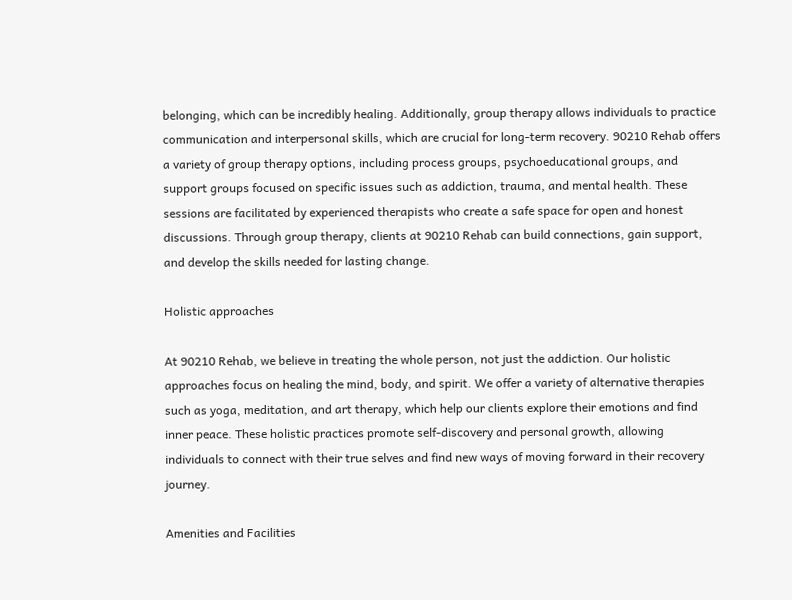belonging, which can be incredibly healing. Additionally, group therapy allows individuals to practice communication and interpersonal skills, which are crucial for long-term recovery. 90210 Rehab offers a variety of group therapy options, including process groups, psychoeducational groups, and support groups focused on specific issues such as addiction, trauma, and mental health. These sessions are facilitated by experienced therapists who create a safe space for open and honest discussions. Through group therapy, clients at 90210 Rehab can build connections, gain support, and develop the skills needed for lasting change.

Holistic approaches

At 90210 Rehab, we believe in treating the whole person, not just the addiction. Our holistic approaches focus on healing the mind, body, and spirit. We offer a variety of alternative therapies such as yoga, meditation, and art therapy, which help our clients explore their emotions and find inner peace. These holistic practices promote self-discovery and personal growth, allowing individuals to connect with their true selves and find new ways of moving forward in their recovery journey.

Amenities and Facilities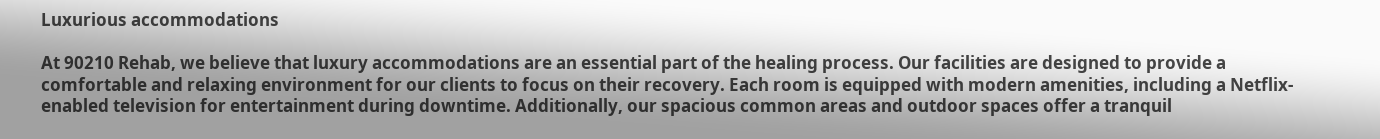Luxurious accommodations

At 90210 Rehab, we believe that luxury accommodations are an essential part of the healing process. Our facilities are designed to provide a comfortable and relaxing environment for our clients to focus on their recovery. Each room is equipped with modern amenities, including a Netflix-enabled television for entertainment during downtime. Additionally, our spacious common areas and outdoor spaces offer a tranquil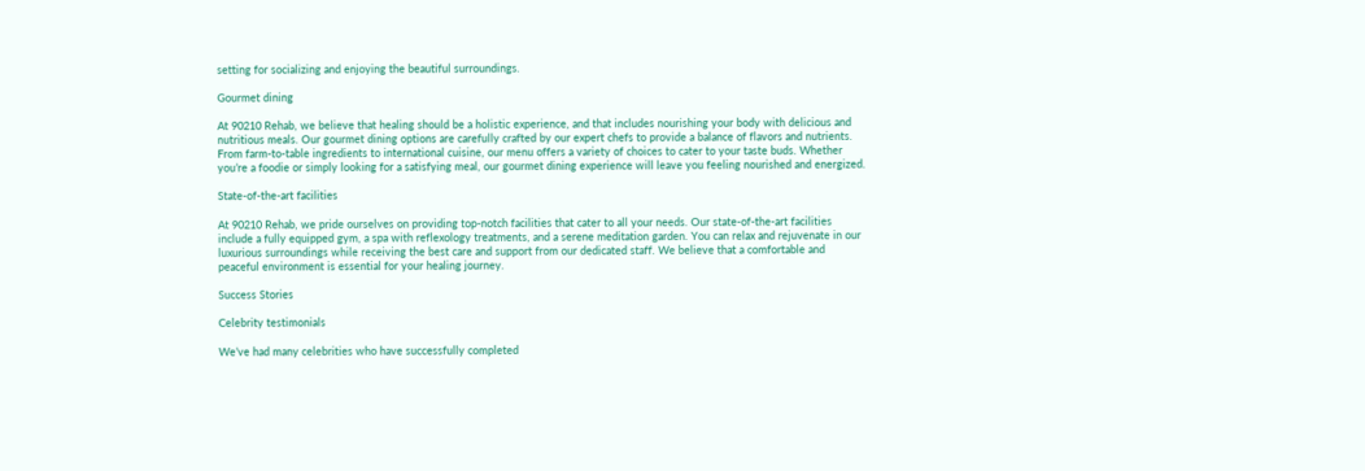setting for socializing and enjoying the beautiful surroundings.

Gourmet dining

At 90210 Rehab, we believe that healing should be a holistic experience, and that includes nourishing your body with delicious and nutritious meals. Our gourmet dining options are carefully crafted by our expert chefs to provide a balance of flavors and nutrients. From farm-to-table ingredients to international cuisine, our menu offers a variety of choices to cater to your taste buds. Whether you’re a foodie or simply looking for a satisfying meal, our gourmet dining experience will leave you feeling nourished and energized.

State-of-the-art facilities

At 90210 Rehab, we pride ourselves on providing top-notch facilities that cater to all your needs. Our state-of-the-art facilities include a fully equipped gym, a spa with reflexology treatments, and a serene meditation garden. You can relax and rejuvenate in our luxurious surroundings while receiving the best care and support from our dedicated staff. We believe that a comfortable and peaceful environment is essential for your healing journey.

Success Stories

Celebrity testimonials

We’ve had many celebrities who have successfully completed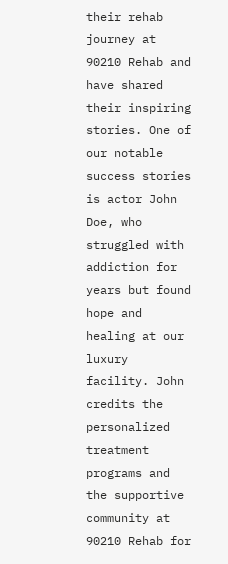their rehab journey at 90210 Rehab and have shared their inspiring stories. One of our notable success stories is actor John Doe, who struggled with addiction for years but found hope and healing at our luxury facility. John credits the personalized treatment programs and the supportive community at 90210 Rehab for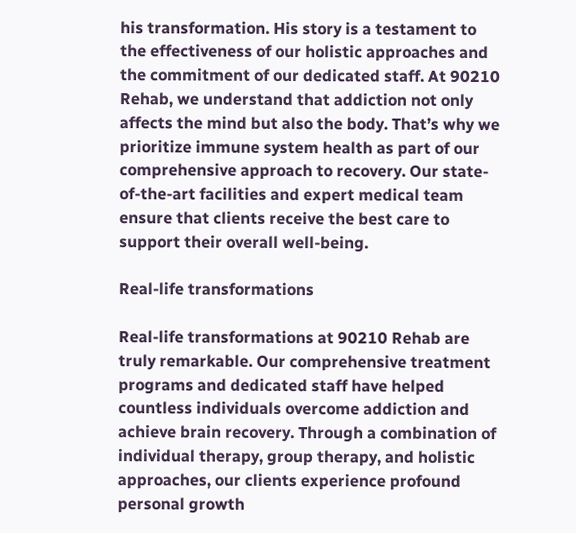his transformation. His story is a testament to the effectiveness of our holistic approaches and the commitment of our dedicated staff. At 90210 Rehab, we understand that addiction not only affects the mind but also the body. That’s why we prioritize immune system health as part of our comprehensive approach to recovery. Our state-of-the-art facilities and expert medical team ensure that clients receive the best care to support their overall well-being.

Real-life transformations

Real-life transformations at 90210 Rehab are truly remarkable. Our comprehensive treatment programs and dedicated staff have helped countless individuals overcome addiction and achieve brain recovery. Through a combination of individual therapy, group therapy, and holistic approaches, our clients experience profound personal growth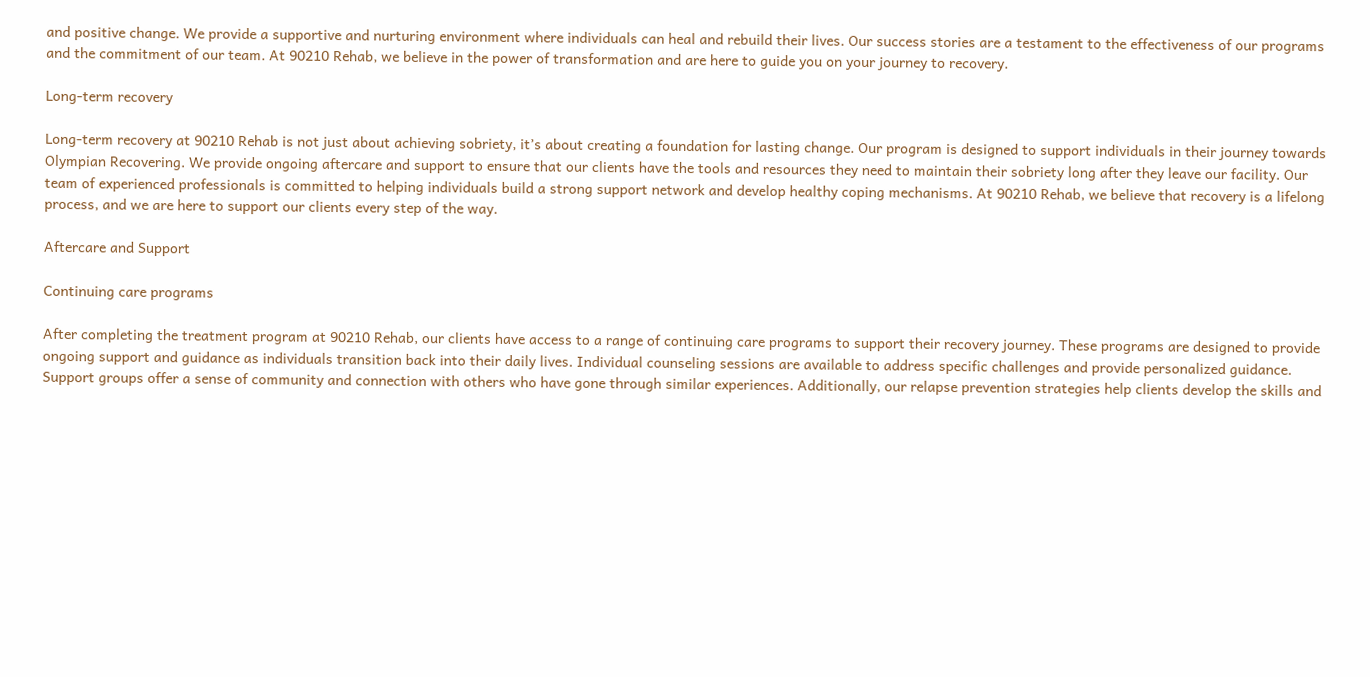and positive change. We provide a supportive and nurturing environment where individuals can heal and rebuild their lives. Our success stories are a testament to the effectiveness of our programs and the commitment of our team. At 90210 Rehab, we believe in the power of transformation and are here to guide you on your journey to recovery.

Long-term recovery

Long-term recovery at 90210 Rehab is not just about achieving sobriety, it’s about creating a foundation for lasting change. Our program is designed to support individuals in their journey towards Olympian Recovering. We provide ongoing aftercare and support to ensure that our clients have the tools and resources they need to maintain their sobriety long after they leave our facility. Our team of experienced professionals is committed to helping individuals build a strong support network and develop healthy coping mechanisms. At 90210 Rehab, we believe that recovery is a lifelong process, and we are here to support our clients every step of the way.

Aftercare and Support

Continuing care programs

After completing the treatment program at 90210 Rehab, our clients have access to a range of continuing care programs to support their recovery journey. These programs are designed to provide ongoing support and guidance as individuals transition back into their daily lives. Individual counseling sessions are available to address specific challenges and provide personalized guidance. Support groups offer a sense of community and connection with others who have gone through similar experiences. Additionally, our relapse prevention strategies help clients develop the skills and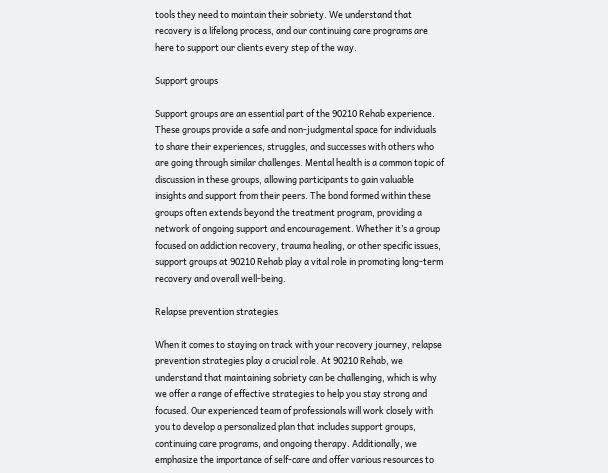tools they need to maintain their sobriety. We understand that recovery is a lifelong process, and our continuing care programs are here to support our clients every step of the way.

Support groups

Support groups are an essential part of the 90210 Rehab experience. These groups provide a safe and non-judgmental space for individuals to share their experiences, struggles, and successes with others who are going through similar challenges. Mental health is a common topic of discussion in these groups, allowing participants to gain valuable insights and support from their peers. The bond formed within these groups often extends beyond the treatment program, providing a network of ongoing support and encouragement. Whether it’s a group focused on addiction recovery, trauma healing, or other specific issues, support groups at 90210 Rehab play a vital role in promoting long-term recovery and overall well-being.

Relapse prevention strategies

When it comes to staying on track with your recovery journey, relapse prevention strategies play a crucial role. At 90210 Rehab, we understand that maintaining sobriety can be challenging, which is why we offer a range of effective strategies to help you stay strong and focused. Our experienced team of professionals will work closely with you to develop a personalized plan that includes support groups, continuing care programs, and ongoing therapy. Additionally, we emphasize the importance of self-care and offer various resources to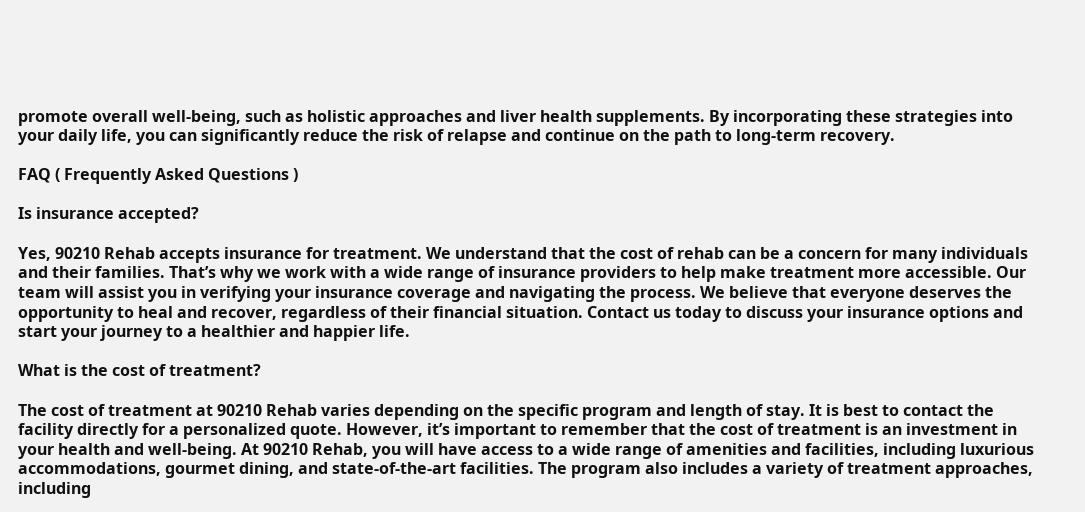promote overall well-being, such as holistic approaches and liver health supplements. By incorporating these strategies into your daily life, you can significantly reduce the risk of relapse and continue on the path to long-term recovery.

FAQ ( Frequently Asked Questions )

Is insurance accepted?

Yes, 90210 Rehab accepts insurance for treatment. We understand that the cost of rehab can be a concern for many individuals and their families. That’s why we work with a wide range of insurance providers to help make treatment more accessible. Our team will assist you in verifying your insurance coverage and navigating the process. We believe that everyone deserves the opportunity to heal and recover, regardless of their financial situation. Contact us today to discuss your insurance options and start your journey to a healthier and happier life.

What is the cost of treatment?

The cost of treatment at 90210 Rehab varies depending on the specific program and length of stay. It is best to contact the facility directly for a personalized quote. However, it’s important to remember that the cost of treatment is an investment in your health and well-being. At 90210 Rehab, you will have access to a wide range of amenities and facilities, including luxurious accommodations, gourmet dining, and state-of-the-art facilities. The program also includes a variety of treatment approaches, including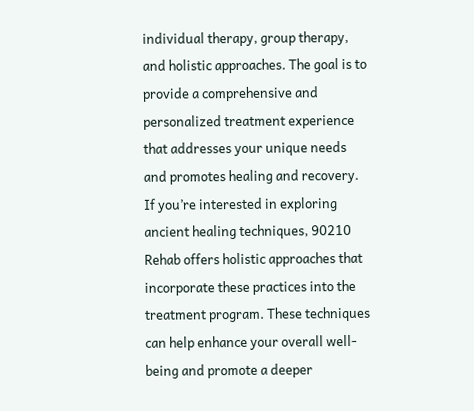individual therapy, group therapy, and holistic approaches. The goal is to provide a comprehensive and personalized treatment experience that addresses your unique needs and promotes healing and recovery. If you’re interested in exploring ancient healing techniques, 90210 Rehab offers holistic approaches that incorporate these practices into the treatment program. These techniques can help enhance your overall well-being and promote a deeper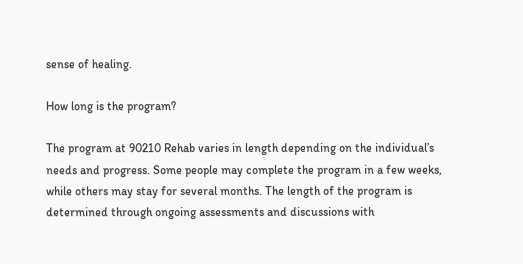sense of healing.

How long is the program?

The program at 90210 Rehab varies in length depending on the individual’s needs and progress. Some people may complete the program in a few weeks, while others may stay for several months. The length of the program is determined through ongoing assessments and discussions with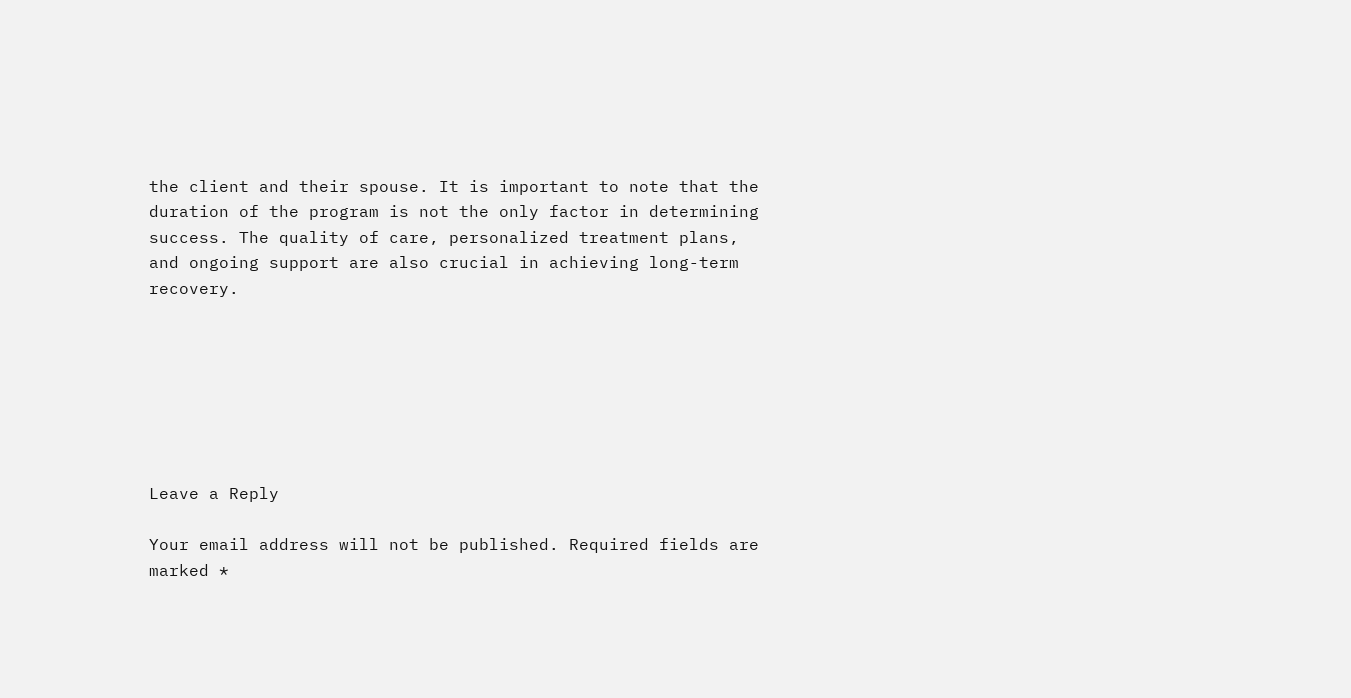the client and their spouse. It is important to note that the duration of the program is not the only factor in determining success. The quality of care, personalized treatment plans, and ongoing support are also crucial in achieving long-term recovery.







Leave a Reply

Your email address will not be published. Required fields are marked *